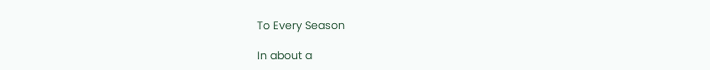To Every Season

In about a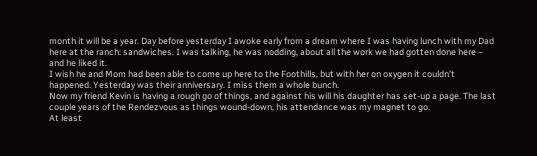month it will be a year. Day before yesterday I awoke early from a dream where I was having lunch with my Dad here at the ranch: sandwiches. I was talking, he was nodding, about all the work we had gotten done here – and he liked it.
I wish he and Mom had been able to come up here to the Foothills, but with her on oxygen it couldn’t happened. Yesterday was their anniversary. I miss them a whole bunch.
Now my friend Kevin is having a rough go of things, and against his will his daughter has set-up a page. The last couple years of the Rendezvous as things wound-down, his attendance was my magnet to go.
At least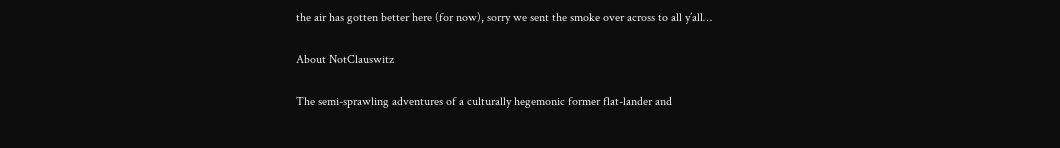the air has gotten better here (for now), sorry we sent the smoke over across to all y’all…

About NotClauswitz

The semi-sprawling adventures of a culturally hegemonic former flat-lander and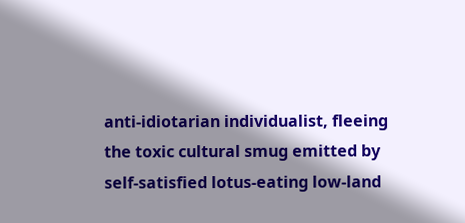anti-idiotarian individualist, fleeing the toxic cultural smug emitted by self-satisfied lotus-eating low-land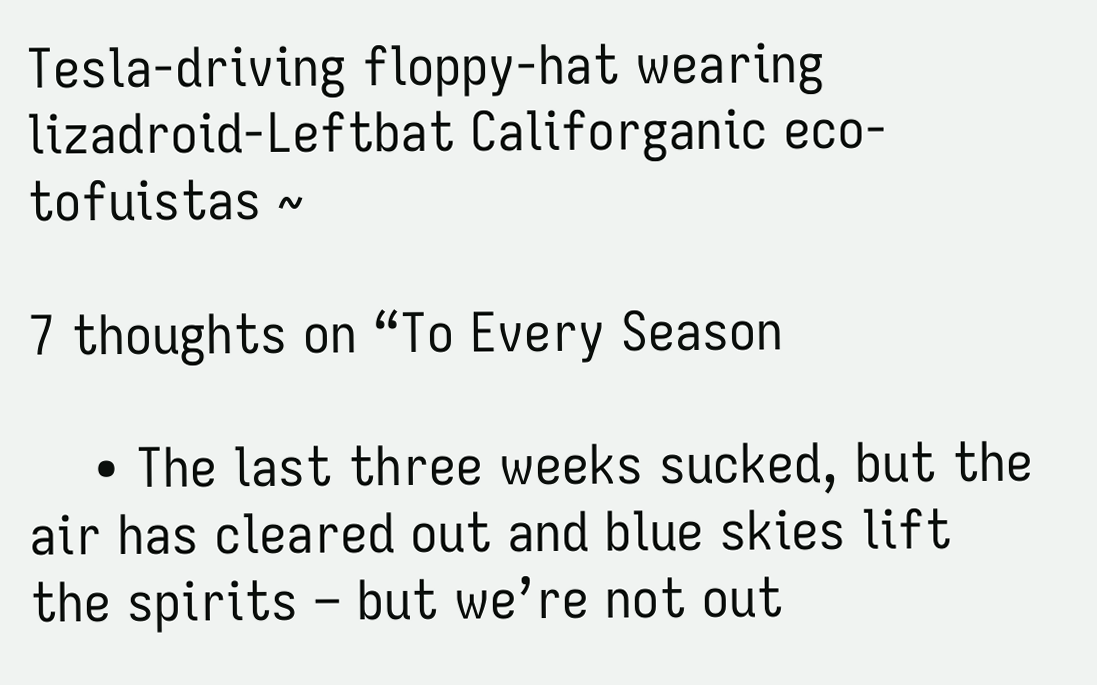Tesla-driving floppy-hat wearing lizadroid-Leftbat Califorganic eco-tofuistas ~

7 thoughts on “To Every Season

    • The last three weeks sucked, but the air has cleared out and blue skies lift the spirits – but we’re not out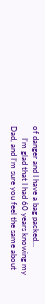of danger and I have a bag packed…
      I’m glad that I had 60 years knowing my Dad, and I’m sure you feel the same about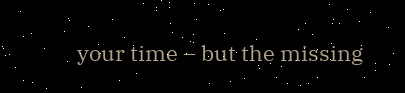your time – but the missing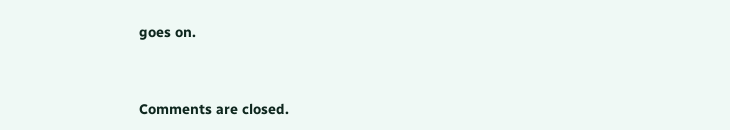goes on.


Comments are closed.